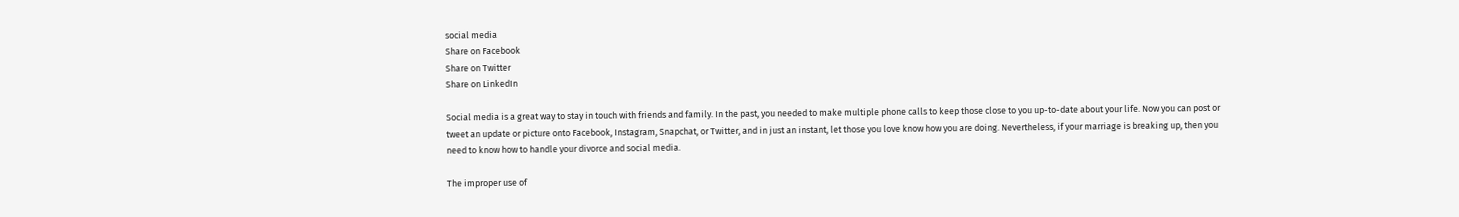social media
Share on Facebook
Share on Twitter
Share on LinkedIn

Social media is a great way to stay in touch with friends and family. In the past, you needed to make multiple phone calls to keep those close to you up-to-date about your life. Now you can post or tweet an update or picture onto Facebook, Instagram, Snapchat, or Twitter, and in just an instant, let those you love know how you are doing. Nevertheless, if your marriage is breaking up, then you need to know how to handle your divorce and social media.

The improper use of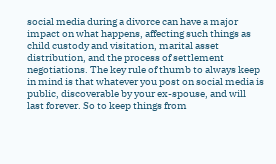social media during a divorce can have a major impact on what happens, affecting such things as child custody and visitation, marital asset distribution, and the process of settlement negotiations. The key rule of thumb to always keep in mind is that whatever you post on social media is public, discoverable by your ex-spouse, and will last forever. So to keep things from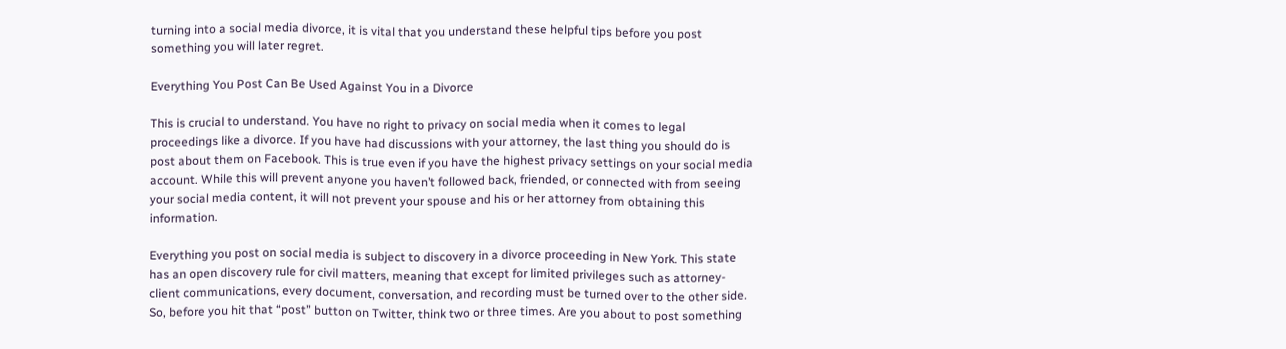turning into a social media divorce, it is vital that you understand these helpful tips before you post something you will later regret.

Everything You Post Can Be Used Against You in a Divorce

This is crucial to understand. You have no right to privacy on social media when it comes to legal proceedings like a divorce. If you have had discussions with your attorney, the last thing you should do is post about them on Facebook. This is true even if you have the highest privacy settings on your social media account. While this will prevent anyone you haven’t followed back, friended, or connected with from seeing your social media content, it will not prevent your spouse and his or her attorney from obtaining this information.

Everything you post on social media is subject to discovery in a divorce proceeding in New York. This state has an open discovery rule for civil matters, meaning that except for limited privileges such as attorney-client communications, every document, conversation, and recording must be turned over to the other side. So, before you hit that “post” button on Twitter, think two or three times. Are you about to post something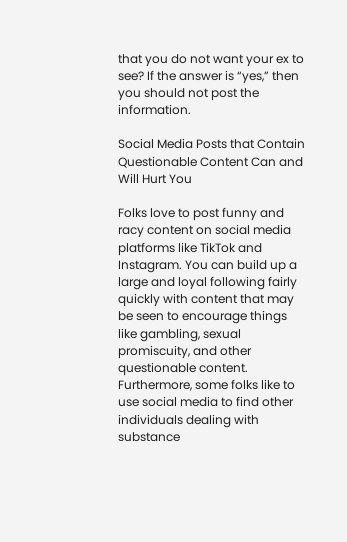that you do not want your ex to see? If the answer is “yes,” then you should not post the information.

Social Media Posts that Contain Questionable Content Can and Will Hurt You

Folks love to post funny and racy content on social media platforms like TikTok and Instagram. You can build up a large and loyal following fairly quickly with content that may be seen to encourage things like gambling, sexual promiscuity, and other questionable content. Furthermore, some folks like to use social media to find other individuals dealing with substance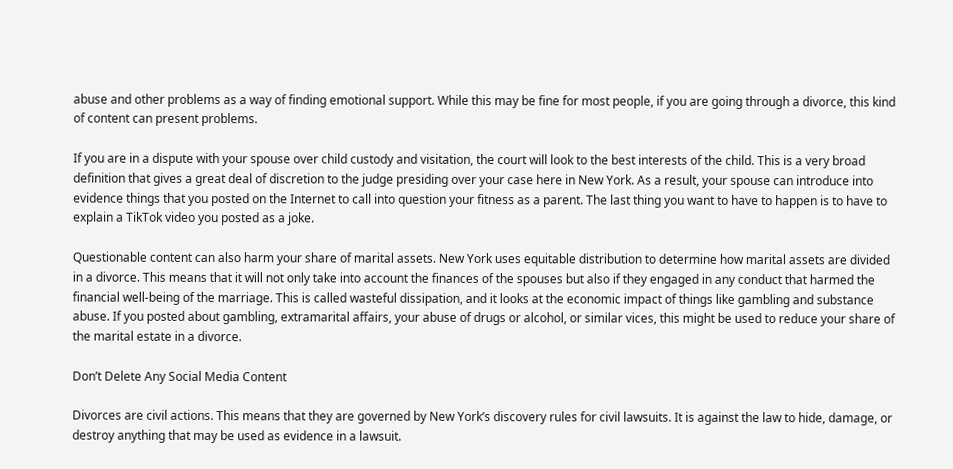abuse and other problems as a way of finding emotional support. While this may be fine for most people, if you are going through a divorce, this kind of content can present problems.

If you are in a dispute with your spouse over child custody and visitation, the court will look to the best interests of the child. This is a very broad definition that gives a great deal of discretion to the judge presiding over your case here in New York. As a result, your spouse can introduce into evidence things that you posted on the Internet to call into question your fitness as a parent. The last thing you want to have to happen is to have to explain a TikTok video you posted as a joke.

Questionable content can also harm your share of marital assets. New York uses equitable distribution to determine how marital assets are divided in a divorce. This means that it will not only take into account the finances of the spouses but also if they engaged in any conduct that harmed the financial well-being of the marriage. This is called wasteful dissipation, and it looks at the economic impact of things like gambling and substance abuse. If you posted about gambling, extramarital affairs, your abuse of drugs or alcohol, or similar vices, this might be used to reduce your share of the marital estate in a divorce.

Don’t Delete Any Social Media Content

Divorces are civil actions. This means that they are governed by New York’s discovery rules for civil lawsuits. It is against the law to hide, damage, or destroy anything that may be used as evidence in a lawsuit.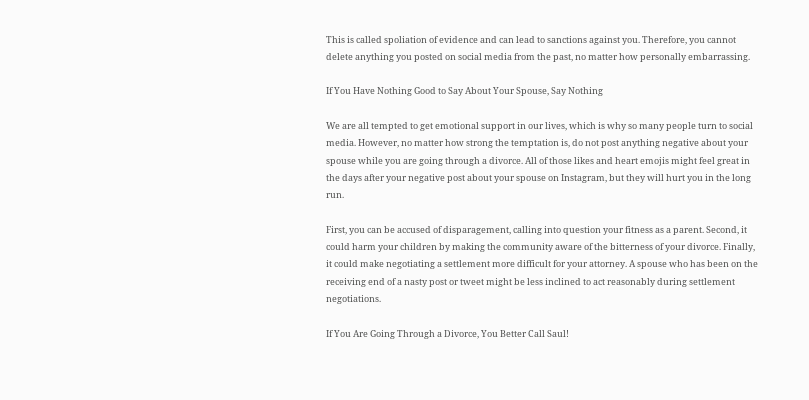This is called spoliation of evidence and can lead to sanctions against you. Therefore, you cannot delete anything you posted on social media from the past, no matter how personally embarrassing.

If You Have Nothing Good to Say About Your Spouse, Say Nothing

We are all tempted to get emotional support in our lives, which is why so many people turn to social media. However, no matter how strong the temptation is, do not post anything negative about your spouse while you are going through a divorce. All of those likes and heart emojis might feel great in the days after your negative post about your spouse on Instagram, but they will hurt you in the long run.

First, you can be accused of disparagement, calling into question your fitness as a parent. Second, it could harm your children by making the community aware of the bitterness of your divorce. Finally, it could make negotiating a settlement more difficult for your attorney. A spouse who has been on the receiving end of a nasty post or tweet might be less inclined to act reasonably during settlement negotiations.

If You Are Going Through a Divorce, You Better Call Saul!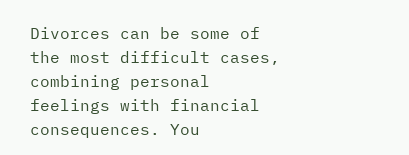Divorces can be some of the most difficult cases, combining personal feelings with financial consequences. You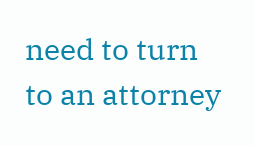need to turn to an attorney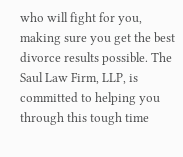who will fight for you, making sure you get the best divorce results possible. The Saul Law Firm, LLP, is committed to helping you through this tough time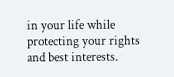in your life while protecting your rights and best interests.